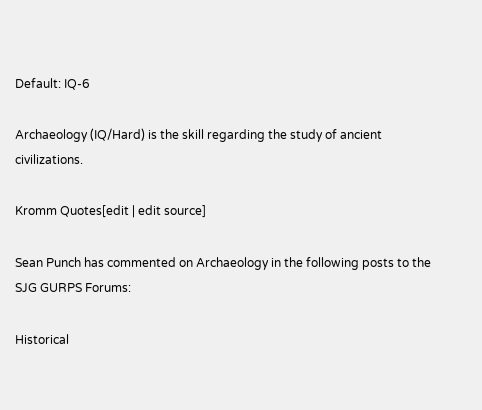Default: IQ-6

Archaeology (IQ/Hard) is the skill regarding the study of ancient civilizations.

Kromm Quotes[edit | edit source]

Sean Punch has commented on Archaeology in the following posts to the SJG GURPS Forums:

Historical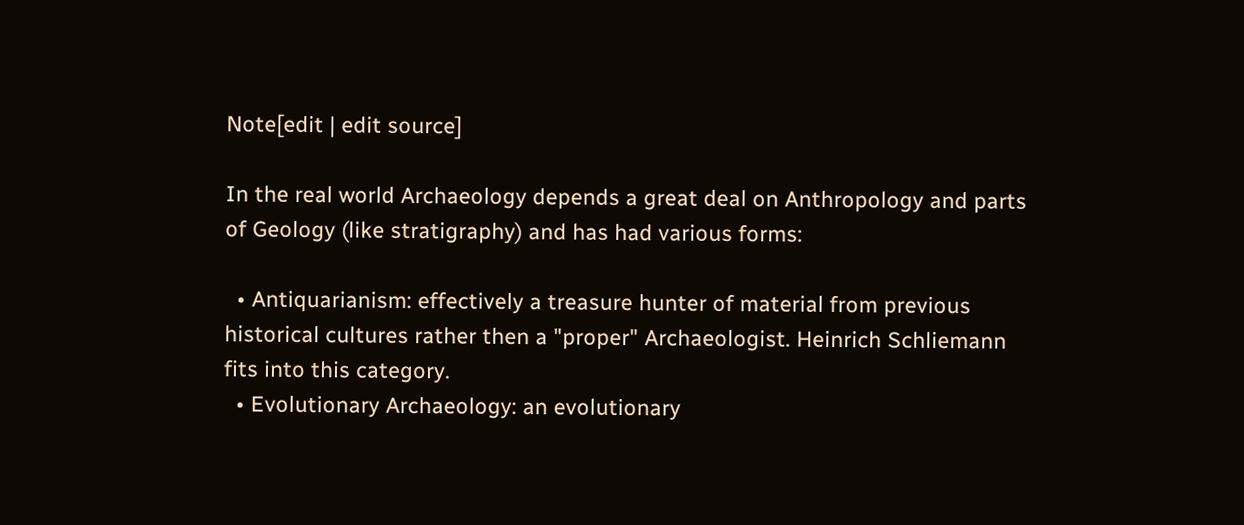Note[edit | edit source]

In the real world Archaeology depends a great deal on Anthropology and parts of Geology (like stratigraphy) and has had various forms:

  • Antiquarianism: effectively a treasure hunter of material from previous historical cultures rather then a "proper" Archaeologist. Heinrich Schliemann fits into this category.
  • Evolutionary Archaeology: an evolutionary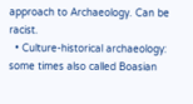approach to Archaeology. Can be racist.
  • Culture-historical archaeology: some times also called Boasian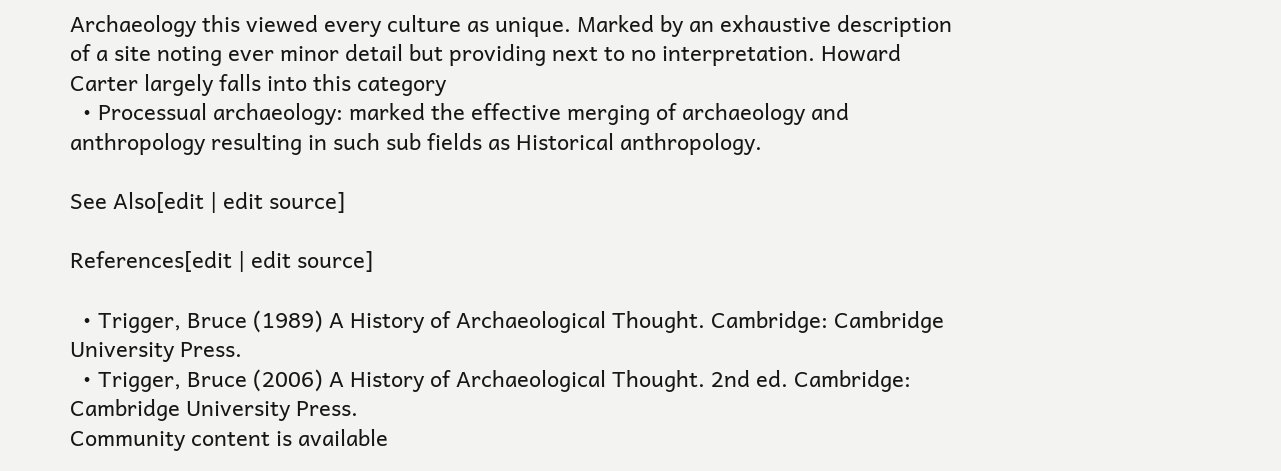Archaeology this viewed every culture as unique. Marked by an exhaustive description of a site noting ever minor detail but providing next to no interpretation. Howard Carter largely falls into this category
  • Processual archaeology: marked the effective merging of archaeology and anthropology resulting in such sub fields as Historical anthropology.

See Also[edit | edit source]

References[edit | edit source]

  • Trigger, Bruce (1989) A History of Archaeological Thought. Cambridge: Cambridge University Press.
  • Trigger, Bruce (2006) A History of Archaeological Thought. 2nd ed. Cambridge: Cambridge University Press.
Community content is available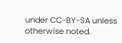under CC-BY-SA unless otherwise noted.